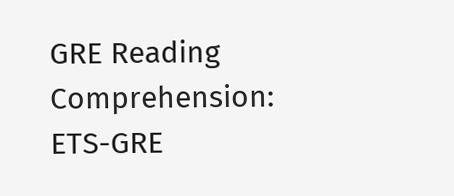GRE Reading Comprehension: ETS-GRE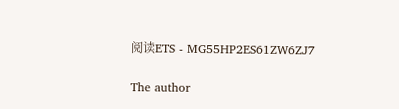阅读ETS - MG55HP2ES61ZW6ZJ7

The author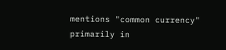mentions "common currency" primarily in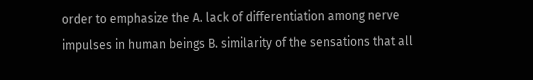order to emphasize the A. lack of differentiation among nerve impulses in human beings B. similarity of the sensations that all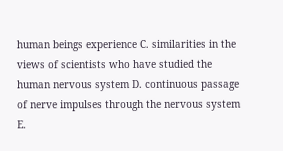human beings experience C. similarities in the views of scientists who have studied the human nervous system D. continuous passage of nerve impulses through the nervous system E.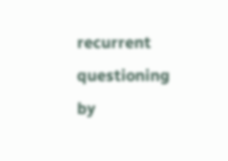recurrent questioning by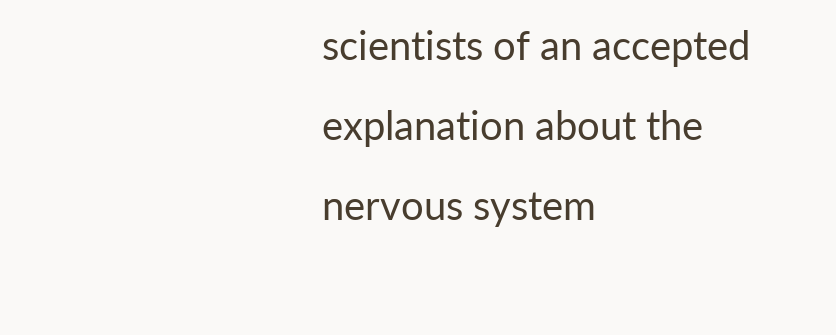scientists of an accepted explanation about the nervous system